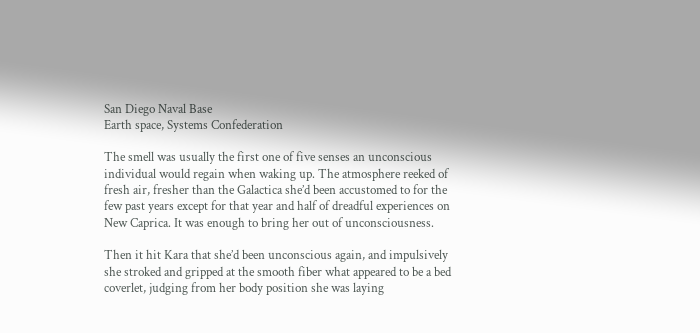San Diego Naval Base
Earth space, Systems Confederation

The smell was usually the first one of five senses an unconscious individual would regain when waking up. The atmosphere reeked of fresh air, fresher than the Galactica she’d been accustomed to for the few past years except for that year and half of dreadful experiences on New Caprica. It was enough to bring her out of unconsciousness.

Then it hit Kara that she’d been unconscious again, and impulsively she stroked and gripped at the smooth fiber what appeared to be a bed coverlet, judging from her body position she was laying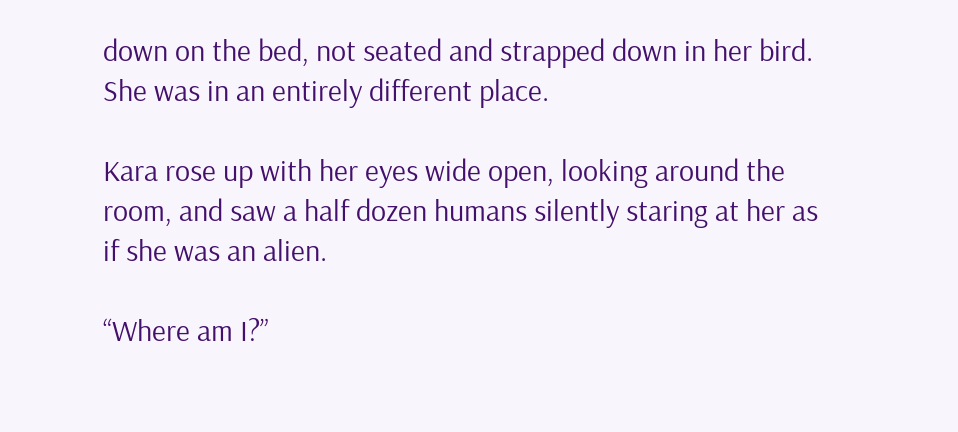down on the bed, not seated and strapped down in her bird. She was in an entirely different place.

Kara rose up with her eyes wide open, looking around the room, and saw a half dozen humans silently staring at her as if she was an alien.

“Where am I?”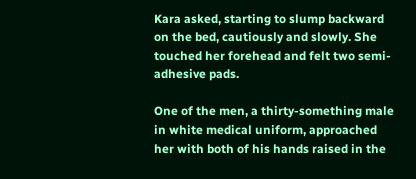Kara asked, starting to slump backward on the bed, cautiously and slowly. She touched her forehead and felt two semi-adhesive pads.

One of the men, a thirty-something male in white medical uniform, approached her with both of his hands raised in the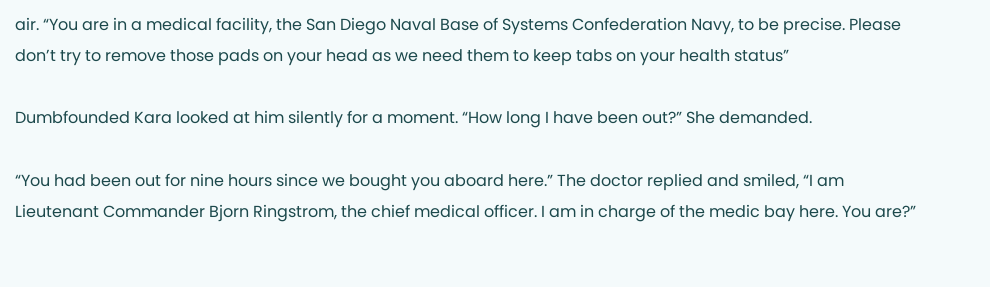air. “You are in a medical facility, the San Diego Naval Base of Systems Confederation Navy, to be precise. Please don’t try to remove those pads on your head as we need them to keep tabs on your health status”

Dumbfounded Kara looked at him silently for a moment. “How long I have been out?” She demanded.

“You had been out for nine hours since we bought you aboard here.” The doctor replied and smiled, “I am Lieutenant Commander Bjorn Ringstrom, the chief medical officer. I am in charge of the medic bay here. You are?”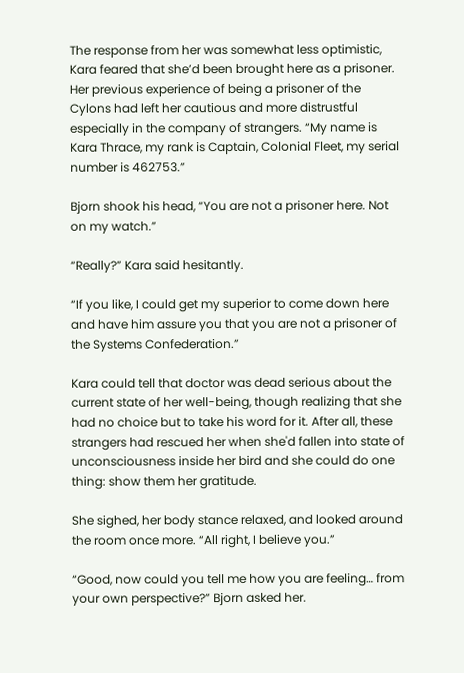The response from her was somewhat less optimistic, Kara feared that she’d been brought here as a prisoner. Her previous experience of being a prisoner of the Cylons had left her cautious and more distrustful especially in the company of strangers. “My name is Kara Thrace, my rank is Captain, Colonial Fleet, my serial number is 462753.”

Bjorn shook his head, “You are not a prisoner here. Not on my watch.”

“Really?” Kara said hesitantly.

“If you like, I could get my superior to come down here and have him assure you that you are not a prisoner of the Systems Confederation.”

Kara could tell that doctor was dead serious about the current state of her well-being, though realizing that she had no choice but to take his word for it. After all, these strangers had rescued her when she'd fallen into state of unconsciousness inside her bird and she could do one thing: show them her gratitude.

She sighed, her body stance relaxed, and looked around the room once more. “All right, I believe you.”

“Good, now could you tell me how you are feeling… from your own perspective?” Bjorn asked her.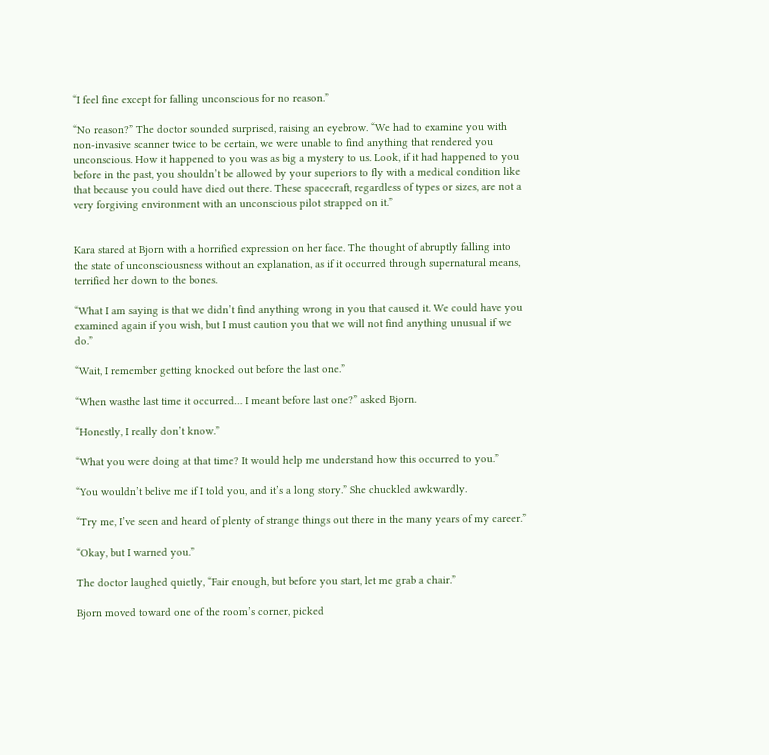“I feel fine except for falling unconscious for no reason.”

“No reason?” The doctor sounded surprised, raising an eyebrow. “We had to examine you with non-invasive scanner twice to be certain, we were unable to find anything that rendered you unconscious. How it happened to you was as big a mystery to us. Look, if it had happened to you before in the past, you shouldn’t be allowed by your superiors to fly with a medical condition like that because you could have died out there. These spacecraft, regardless of types or sizes, are not a very forgiving environment with an unconscious pilot strapped on it.”


Kara stared at Bjorn with a horrified expression on her face. The thought of abruptly falling into the state of unconsciousness without an explanation, as if it occurred through supernatural means, terrified her down to the bones.

“What I am saying is that we didn’t find anything wrong in you that caused it. We could have you examined again if you wish, but I must caution you that we will not find anything unusual if we do.”

“Wait, I remember getting knocked out before the last one.”

“When wasthe last time it occurred… I meant before last one?” asked Bjorn.

“Honestly, I really don’t know.”

“What you were doing at that time? It would help me understand how this occurred to you.”

“You wouldn’t belive me if I told you, and it’s a long story.” She chuckled awkwardly.

“Try me, I’ve seen and heard of plenty of strange things out there in the many years of my career.”

“Okay, but I warned you.”

The doctor laughed quietly, “Fair enough, but before you start, let me grab a chair.”

Bjorn moved toward one of the room’s corner, picked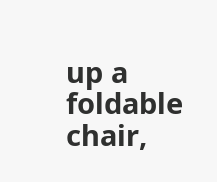up a foldable chair,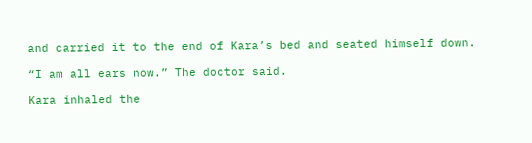and carried it to the end of Kara’s bed and seated himself down.

“I am all ears now.” The doctor said.

Kara inhaled the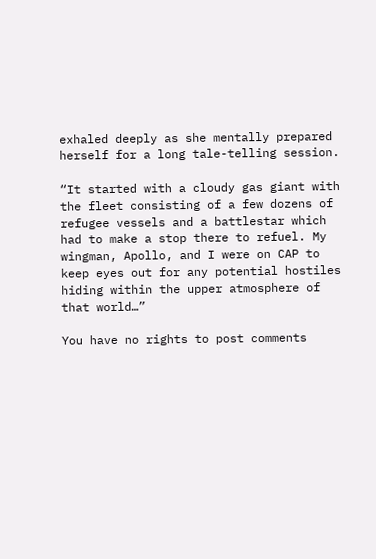exhaled deeply as she mentally prepared herself for a long tale-telling session.

“It started with a cloudy gas giant with the fleet consisting of a few dozens of refugee vessels and a battlestar which had to make a stop there to refuel. My wingman, Apollo, and I were on CAP to keep eyes out for any potential hostiles hiding within the upper atmosphere of that world…”

You have no rights to post comments